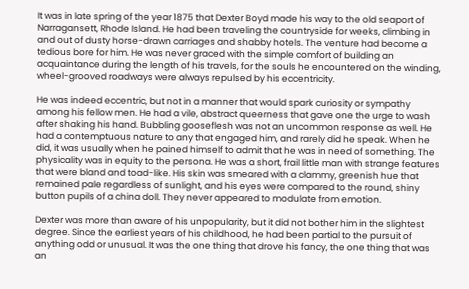It was in late spring of the year 1875 that Dexter Boyd made his way to the old seaport of Narragansett, Rhode Island. He had been traveling the countryside for weeks, climbing in and out of dusty horse-drawn carriages and shabby hotels. The venture had become a tedious bore for him. He was never graced with the simple comfort of building an acquaintance during the length of his travels, for the souls he encountered on the winding, wheel-grooved roadways were always repulsed by his eccentricity.

He was indeed eccentric, but not in a manner that would spark curiosity or sympathy among his fellow men. He had a vile, abstract queerness that gave one the urge to wash after shaking his hand. Bubbling gooseflesh was not an uncommon response as well. He had a contemptuous nature to any that engaged him, and rarely did he speak. When he did, it was usually when he pained himself to admit that he was in need of something. The physicality was in equity to the persona. He was a short, frail little man with strange features that were bland and toad-like. His skin was smeared with a clammy, greenish hue that remained pale regardless of sunlight, and his eyes were compared to the round, shiny button pupils of a china doll. They never appeared to modulate from emotion.

Dexter was more than aware of his unpopularity, but it did not bother him in the slightest degree. Since the earliest years of his childhood, he had been partial to the pursuit of anything odd or unusual. It was the one thing that drove his fancy, the one thing that was an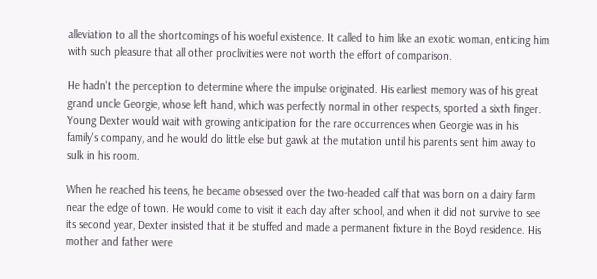alleviation to all the shortcomings of his woeful existence. It called to him like an exotic woman, enticing him with such pleasure that all other proclivities were not worth the effort of comparison.

He hadn't the perception to determine where the impulse originated. His earliest memory was of his great grand uncle Georgie, whose left hand, which was perfectly normal in other respects, sported a sixth finger. Young Dexter would wait with growing anticipation for the rare occurrences when Georgie was in his family's company, and he would do little else but gawk at the mutation until his parents sent him away to sulk in his room.

When he reached his teens, he became obsessed over the two-headed calf that was born on a dairy farm near the edge of town. He would come to visit it each day after school, and when it did not survive to see its second year, Dexter insisted that it be stuffed and made a permanent fixture in the Boyd residence. His mother and father were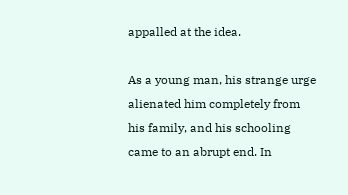appalled at the idea.

As a young man, his strange urge alienated him completely from his family, and his schooling came to an abrupt end. In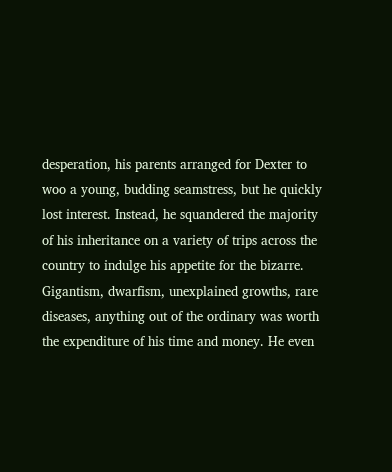desperation, his parents arranged for Dexter to woo a young, budding seamstress, but he quickly lost interest. Instead, he squandered the majority of his inheritance on a variety of trips across the country to indulge his appetite for the bizarre. Gigantism, dwarfism, unexplained growths, rare diseases, anything out of the ordinary was worth the expenditure of his time and money. He even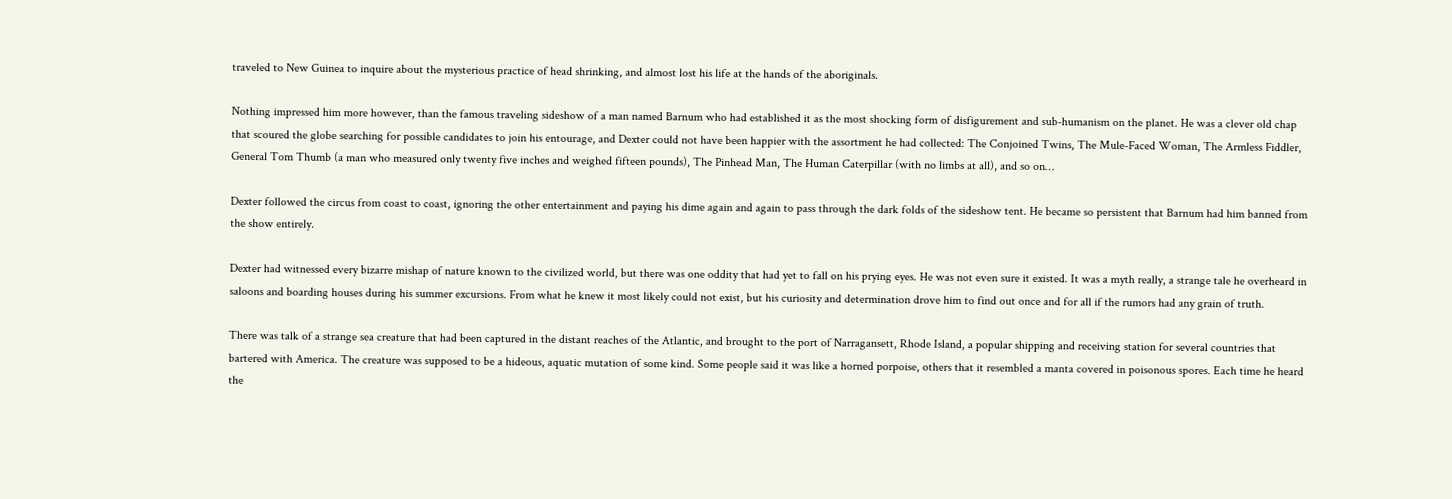traveled to New Guinea to inquire about the mysterious practice of head shrinking, and almost lost his life at the hands of the aboriginals.

Nothing impressed him more however, than the famous traveling sideshow of a man named Barnum who had established it as the most shocking form of disfigurement and sub-humanism on the planet. He was a clever old chap that scoured the globe searching for possible candidates to join his entourage, and Dexter could not have been happier with the assortment he had collected: The Conjoined Twins, The Mule-Faced Woman, The Armless Fiddler, General Tom Thumb (a man who measured only twenty five inches and weighed fifteen pounds), The Pinhead Man, The Human Caterpillar (with no limbs at all), and so on…

Dexter followed the circus from coast to coast, ignoring the other entertainment and paying his dime again and again to pass through the dark folds of the sideshow tent. He became so persistent that Barnum had him banned from the show entirely.

Dexter had witnessed every bizarre mishap of nature known to the civilized world, but there was one oddity that had yet to fall on his prying eyes. He was not even sure it existed. It was a myth really, a strange tale he overheard in saloons and boarding houses during his summer excursions. From what he knew it most likely could not exist, but his curiosity and determination drove him to find out once and for all if the rumors had any grain of truth.

There was talk of a strange sea creature that had been captured in the distant reaches of the Atlantic, and brought to the port of Narragansett, Rhode Island, a popular shipping and receiving station for several countries that bartered with America. The creature was supposed to be a hideous, aquatic mutation of some kind. Some people said it was like a horned porpoise, others that it resembled a manta covered in poisonous spores. Each time he heard the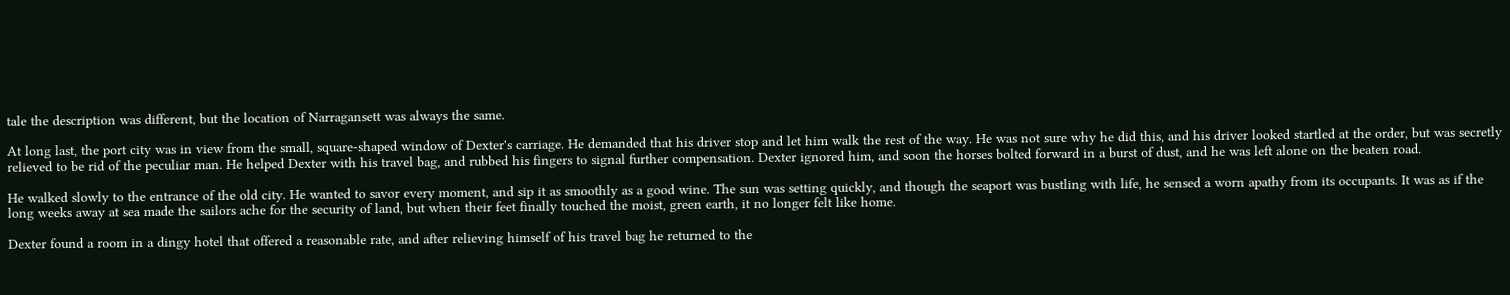tale the description was different, but the location of Narragansett was always the same.

At long last, the port city was in view from the small, square-shaped window of Dexter's carriage. He demanded that his driver stop and let him walk the rest of the way. He was not sure why he did this, and his driver looked startled at the order, but was secretly relieved to be rid of the peculiar man. He helped Dexter with his travel bag, and rubbed his fingers to signal further compensation. Dexter ignored him, and soon the horses bolted forward in a burst of dust, and he was left alone on the beaten road.

He walked slowly to the entrance of the old city. He wanted to savor every moment, and sip it as smoothly as a good wine. The sun was setting quickly, and though the seaport was bustling with life, he sensed a worn apathy from its occupants. It was as if the long weeks away at sea made the sailors ache for the security of land, but when their feet finally touched the moist, green earth, it no longer felt like home.

Dexter found a room in a dingy hotel that offered a reasonable rate, and after relieving himself of his travel bag he returned to the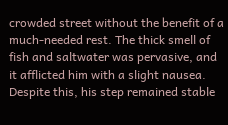crowded street without the benefit of a much-needed rest. The thick smell of fish and saltwater was pervasive, and it afflicted him with a slight nausea. Despite this, his step remained stable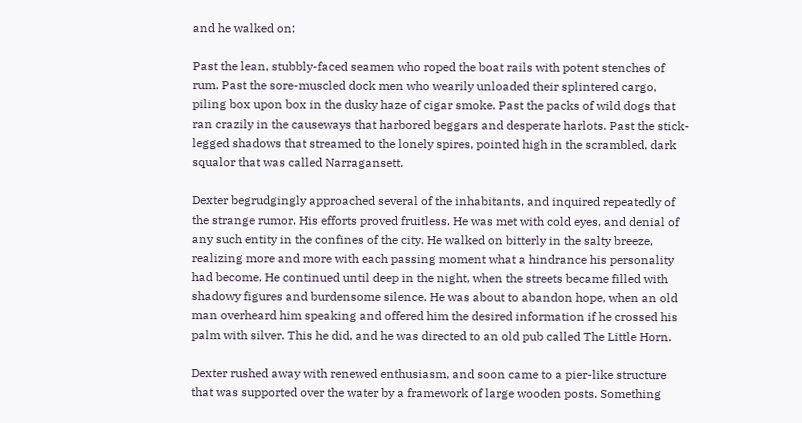and he walked on:

Past the lean, stubbly-faced seamen who roped the boat rails with potent stenches of rum. Past the sore-muscled dock men who wearily unloaded their splintered cargo, piling box upon box in the dusky haze of cigar smoke. Past the packs of wild dogs that ran crazily in the causeways that harbored beggars and desperate harlots. Past the stick-legged shadows that streamed to the lonely spires, pointed high in the scrambled, dark squalor that was called Narragansett.

Dexter begrudgingly approached several of the inhabitants, and inquired repeatedly of the strange rumor. His efforts proved fruitless. He was met with cold eyes, and denial of any such entity in the confines of the city. He walked on bitterly in the salty breeze, realizing more and more with each passing moment what a hindrance his personality had become. He continued until deep in the night, when the streets became filled with shadowy figures and burdensome silence. He was about to abandon hope, when an old man overheard him speaking and offered him the desired information if he crossed his palm with silver. This he did, and he was directed to an old pub called The Little Horn.

Dexter rushed away with renewed enthusiasm, and soon came to a pier-like structure that was supported over the water by a framework of large wooden posts. Something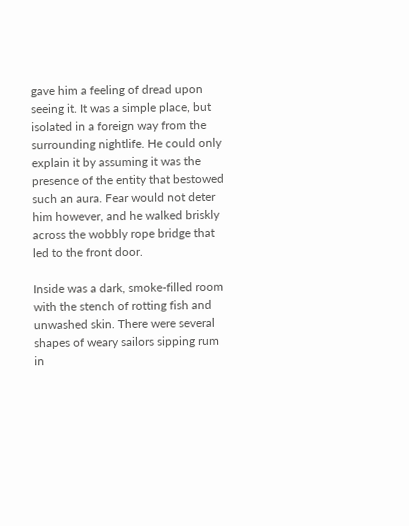gave him a feeling of dread upon seeing it. It was a simple place, but isolated in a foreign way from the surrounding nightlife. He could only explain it by assuming it was the presence of the entity that bestowed such an aura. Fear would not deter him however, and he walked briskly across the wobbly rope bridge that led to the front door.

Inside was a dark, smoke-filled room with the stench of rotting fish and unwashed skin. There were several shapes of weary sailors sipping rum in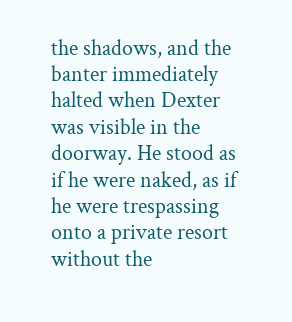the shadows, and the banter immediately halted when Dexter was visible in the doorway. He stood as if he were naked, as if he were trespassing onto a private resort without the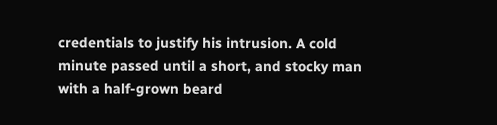credentials to justify his intrusion. A cold minute passed until a short, and stocky man with a half-grown beard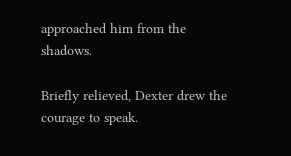approached him from the shadows.

Briefly relieved, Dexter drew the courage to speak.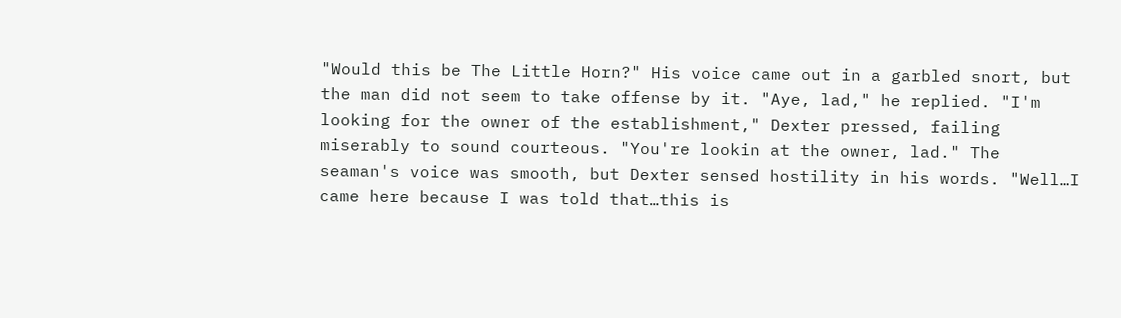"Would this be The Little Horn?" His voice came out in a garbled snort, but the man did not seem to take offense by it. "Aye, lad," he replied. "I'm looking for the owner of the establishment," Dexter pressed, failing miserably to sound courteous. "You're lookin at the owner, lad." The seaman's voice was smooth, but Dexter sensed hostility in his words. "Well…I came here because I was told that…this is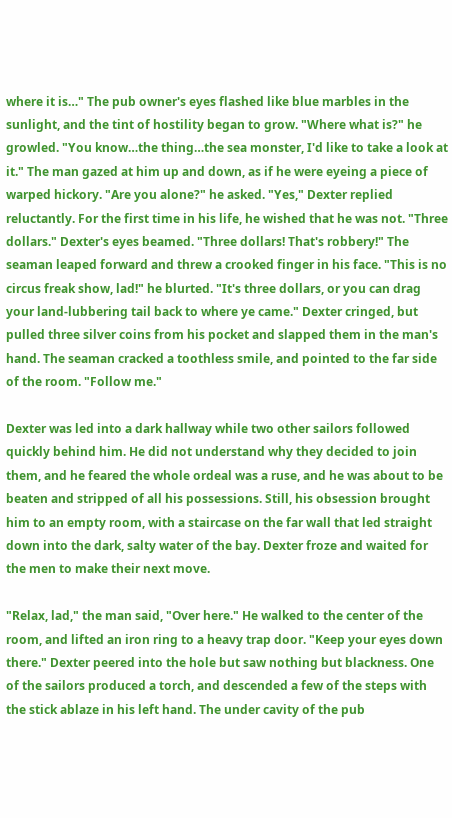where it is…" The pub owner's eyes flashed like blue marbles in the sunlight, and the tint of hostility began to grow. "Where what is?" he growled. "You know…the thing…the sea monster, I'd like to take a look at it." The man gazed at him up and down, as if he were eyeing a piece of warped hickory. "Are you alone?" he asked. "Yes," Dexter replied reluctantly. For the first time in his life, he wished that he was not. "Three dollars." Dexter's eyes beamed. "Three dollars! That's robbery!" The seaman leaped forward and threw a crooked finger in his face. "This is no circus freak show, lad!" he blurted. "It's three dollars, or you can drag your land-lubbering tail back to where ye came." Dexter cringed, but pulled three silver coins from his pocket and slapped them in the man's hand. The seaman cracked a toothless smile, and pointed to the far side of the room. "Follow me."

Dexter was led into a dark hallway while two other sailors followed quickly behind him. He did not understand why they decided to join them, and he feared the whole ordeal was a ruse, and he was about to be beaten and stripped of all his possessions. Still, his obsession brought him to an empty room, with a staircase on the far wall that led straight down into the dark, salty water of the bay. Dexter froze and waited for the men to make their next move.

"Relax, lad," the man said, "Over here." He walked to the center of the room, and lifted an iron ring to a heavy trap door. "Keep your eyes down there." Dexter peered into the hole but saw nothing but blackness. One of the sailors produced a torch, and descended a few of the steps with the stick ablaze in his left hand. The under cavity of the pub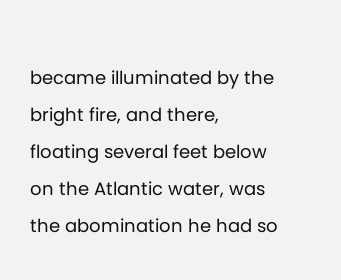became illuminated by the bright fire, and there, floating several feet below on the Atlantic water, was the abomination he had so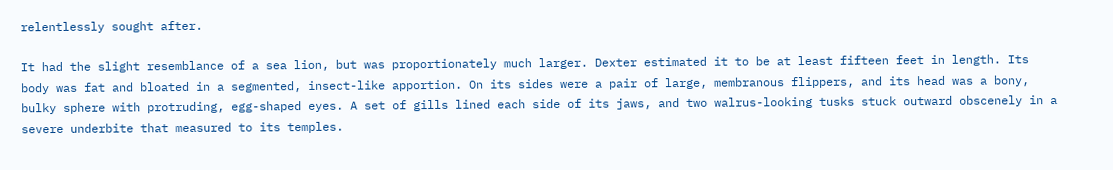relentlessly sought after.

It had the slight resemblance of a sea lion, but was proportionately much larger. Dexter estimated it to be at least fifteen feet in length. Its body was fat and bloated in a segmented, insect-like apportion. On its sides were a pair of large, membranous flippers, and its head was a bony, bulky sphere with protruding, egg-shaped eyes. A set of gills lined each side of its jaws, and two walrus-looking tusks stuck outward obscenely in a severe underbite that measured to its temples.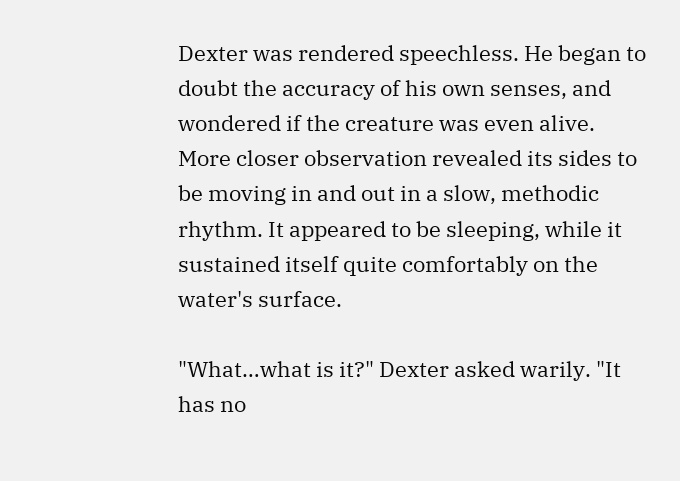Dexter was rendered speechless. He began to doubt the accuracy of his own senses, and wondered if the creature was even alive. More closer observation revealed its sides to be moving in and out in a slow, methodic rhythm. It appeared to be sleeping, while it sustained itself quite comfortably on the water's surface.

"What…what is it?" Dexter asked warily. "It has no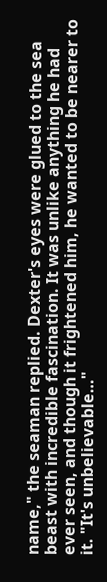name," the seaman replied. Dexter's eyes were glued to the sea beast with incredible fascination. It was unlike anything he had ever seen, and though it frightened him, he wanted to be nearer to it. "It's unbelievable…"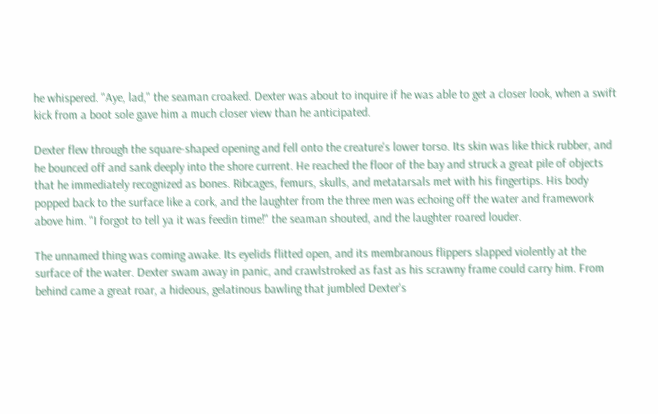he whispered. "Aye, lad," the seaman croaked. Dexter was about to inquire if he was able to get a closer look, when a swift kick from a boot sole gave him a much closer view than he anticipated.

Dexter flew through the square-shaped opening and fell onto the creature's lower torso. Its skin was like thick rubber, and he bounced off and sank deeply into the shore current. He reached the floor of the bay and struck a great pile of objects that he immediately recognized as bones. Ribcages, femurs, skulls, and metatarsals met with his fingertips. His body popped back to the surface like a cork, and the laughter from the three men was echoing off the water and framework above him. "I forgot to tell ya it was feedin time!" the seaman shouted, and the laughter roared louder.

The unnamed thing was coming awake. Its eyelids flitted open, and its membranous flippers slapped violently at the surface of the water. Dexter swam away in panic, and crawlstroked as fast as his scrawny frame could carry him. From behind came a great roar, a hideous, gelatinous bawling that jumbled Dexter's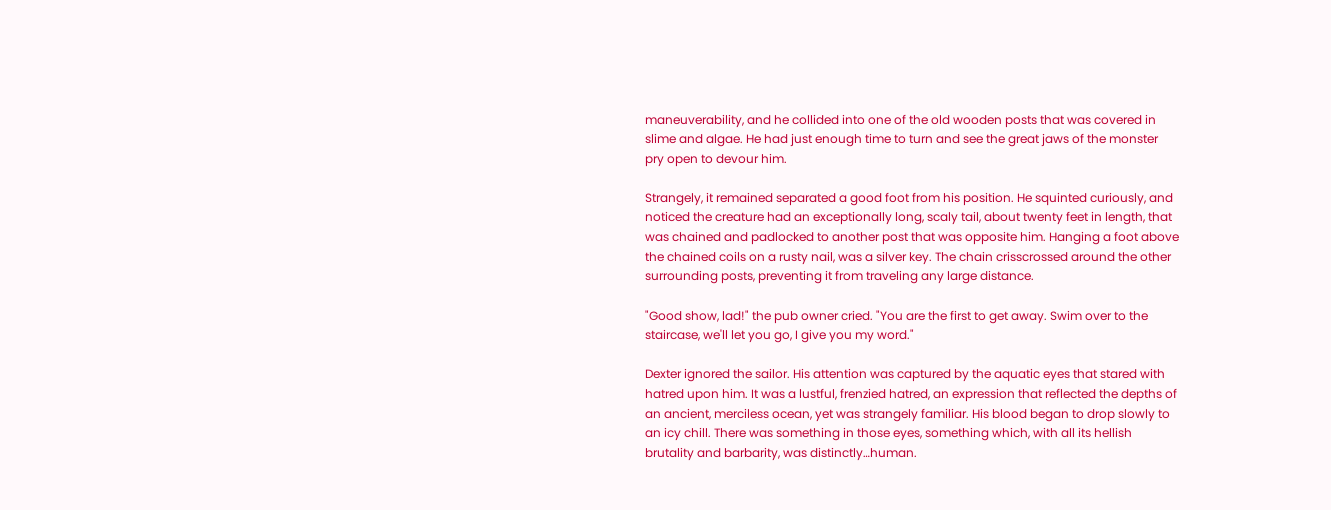maneuverability, and he collided into one of the old wooden posts that was covered in slime and algae. He had just enough time to turn and see the great jaws of the monster pry open to devour him.

Strangely, it remained separated a good foot from his position. He squinted curiously, and noticed the creature had an exceptionally long, scaly tail, about twenty feet in length, that was chained and padlocked to another post that was opposite him. Hanging a foot above the chained coils on a rusty nail, was a silver key. The chain crisscrossed around the other surrounding posts, preventing it from traveling any large distance.

"Good show, lad!" the pub owner cried. "You are the first to get away. Swim over to the staircase, we'll let you go, I give you my word."

Dexter ignored the sailor. His attention was captured by the aquatic eyes that stared with hatred upon him. It was a lustful, frenzied hatred, an expression that reflected the depths of an ancient, merciless ocean, yet was strangely familiar. His blood began to drop slowly to an icy chill. There was something in those eyes, something which, with all its hellish brutality and barbarity, was distinctly…human.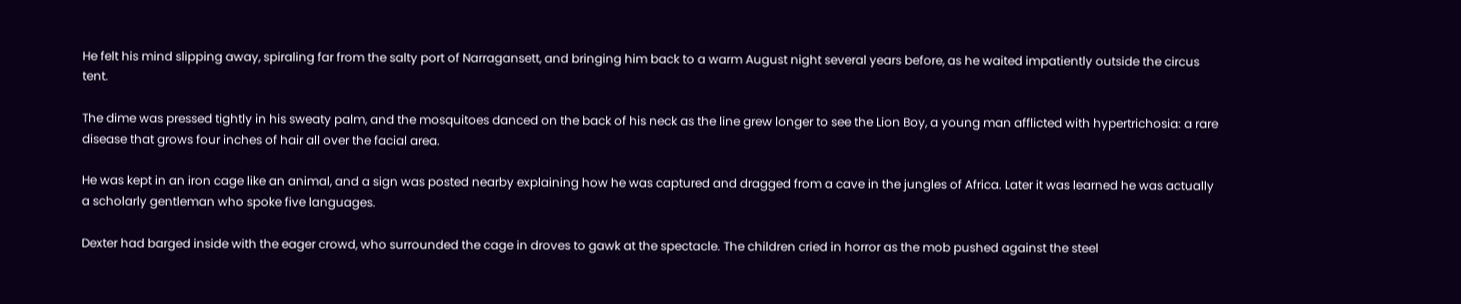He felt his mind slipping away, spiraling far from the salty port of Narragansett, and bringing him back to a warm August night several years before, as he waited impatiently outside the circus tent.

The dime was pressed tightly in his sweaty palm, and the mosquitoes danced on the back of his neck as the line grew longer to see the Lion Boy, a young man afflicted with hypertrichosia: a rare disease that grows four inches of hair all over the facial area.

He was kept in an iron cage like an animal, and a sign was posted nearby explaining how he was captured and dragged from a cave in the jungles of Africa. Later it was learned he was actually a scholarly gentleman who spoke five languages.

Dexter had barged inside with the eager crowd, who surrounded the cage in droves to gawk at the spectacle. The children cried in horror as the mob pushed against the steel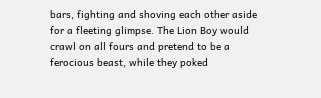bars, fighting and shoving each other aside for a fleeting glimpse. The Lion Boy would crawl on all fours and pretend to be a ferocious beast, while they poked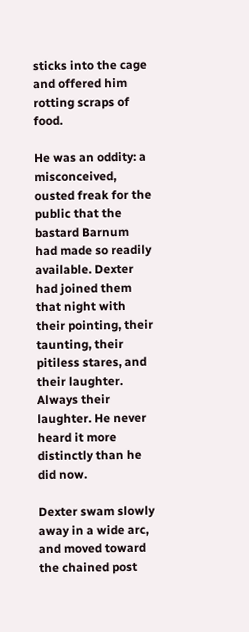sticks into the cage and offered him rotting scraps of food.

He was an oddity: a misconceived, ousted freak for the public that the bastard Barnum had made so readily available. Dexter had joined them that night with their pointing, their taunting, their pitiless stares, and their laughter. Always their laughter. He never heard it more distinctly than he did now.

Dexter swam slowly away in a wide arc, and moved toward the chained post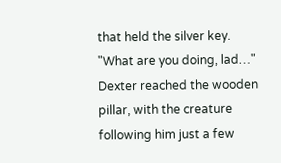that held the silver key. "What are you doing, lad…" Dexter reached the wooden pillar, with the creature following him just a few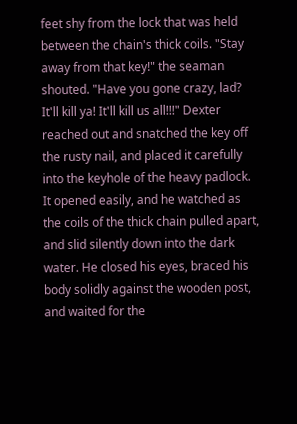feet shy from the lock that was held between the chain's thick coils. "Stay away from that key!" the seaman shouted. "Have you gone crazy, lad? It'll kill ya! It'll kill us all!!!" Dexter reached out and snatched the key off the rusty nail, and placed it carefully into the keyhole of the heavy padlock. It opened easily, and he watched as the coils of the thick chain pulled apart, and slid silently down into the dark water. He closed his eyes, braced his body solidly against the wooden post, and waited for the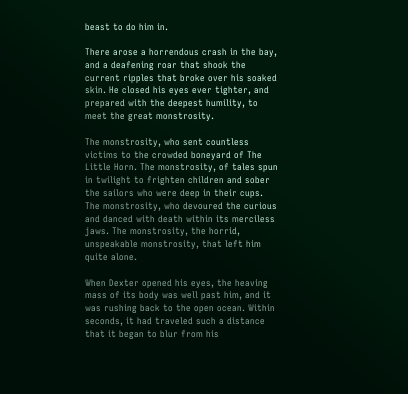beast to do him in.

There arose a horrendous crash in the bay, and a deafening roar that shook the current ripples that broke over his soaked skin. He closed his eyes ever tighter, and prepared with the deepest humility, to meet the great monstrosity.

The monstrosity, who sent countless victims to the crowded boneyard of The Little Horn. The monstrosity, of tales spun in twilight to frighten children and sober the sailors who were deep in their cups. The monstrosity, who devoured the curious and danced with death within its merciless jaws. The monstrosity, the horrid, unspeakable monstrosity, that left him quite alone.

When Dexter opened his eyes, the heaving mass of its body was well past him, and it was rushing back to the open ocean. Within seconds, it had traveled such a distance that it began to blur from his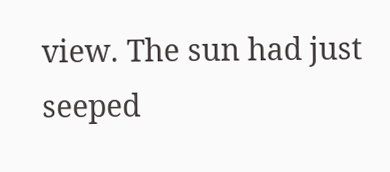view. The sun had just seeped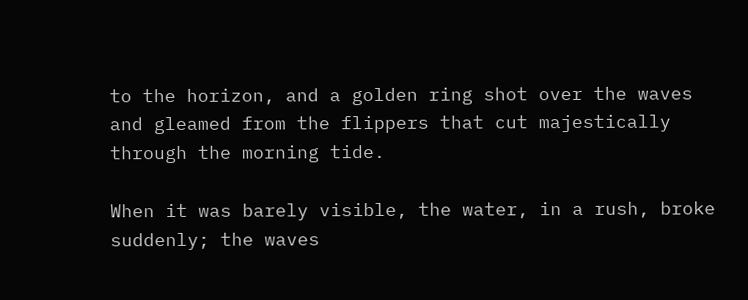to the horizon, and a golden ring shot over the waves and gleamed from the flippers that cut majestically through the morning tide.

When it was barely visible, the water, in a rush, broke suddenly; the waves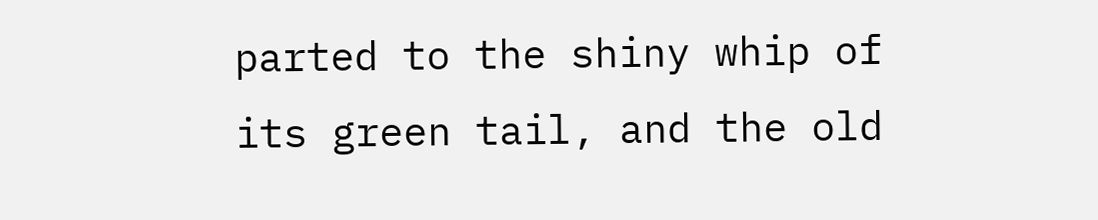parted to the shiny whip of its green tail, and the old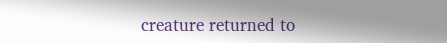creature returned to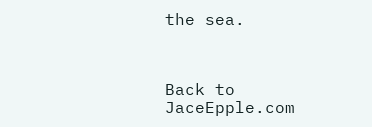the sea.



Back to JaceEpple.com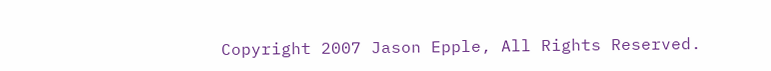Copyright 2007 Jason Epple, All Rights Reserved.